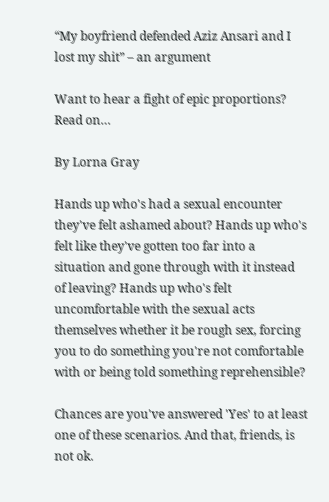“My boyfriend defended Aziz Ansari and I lost my shit” – an argument

Want to hear a fight of epic proportions? Read on…

By Lorna Gray

Hands up who's had a sexual encounter they've felt ashamed about? Hands up who's felt like they've gotten too far into a situation and gone through with it instead of leaving? Hands up who's felt uncomfortable with the sexual acts themselves whether it be rough sex, forcing you to do something you're not comfortable with or being told something reprehensible?

Chances are you've answered 'Yes' to at least one of these scenarios. And that, friends, is not ok.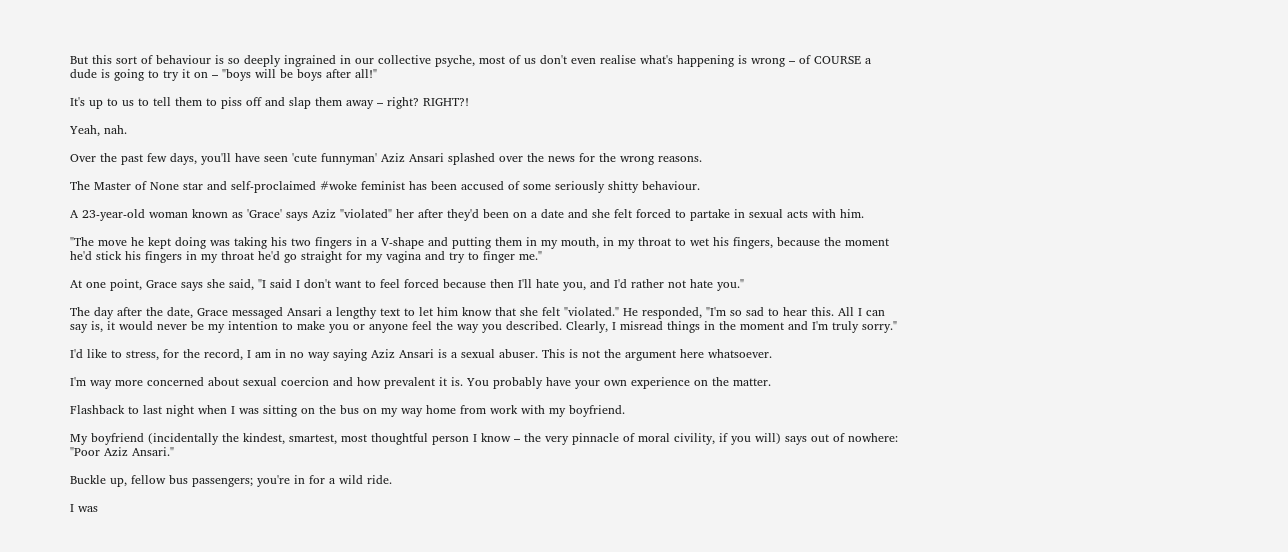But this sort of behaviour is so deeply ingrained in our collective psyche, most of us don't even realise what's happening is wrong – of COURSE a dude is going to try it on – "boys will be boys after all!"

It's up to us to tell them to piss off and slap them away – right? RIGHT?!

Yeah, nah.

Over the past few days, you'll have seen 'cute funnyman' Aziz Ansari splashed over the news for the wrong reasons.

The Master of None star and self-proclaimed #woke feminist has been accused of some seriously shitty behaviour.

A 23-year-old woman known as 'Grace' says Aziz "violated" her after they'd been on a date and she felt forced to partake in sexual acts with him.

"The move he kept doing was taking his two fingers in a V-shape and putting them in my mouth, in my throat to wet his fingers, because the moment he'd stick his fingers in my throat he'd go straight for my vagina and try to finger me."

At one point, Grace says she said, "I said I don't want to feel forced because then I'll hate you, and I'd rather not hate you."

The day after the date, Grace messaged Ansari a lengthy text to let him know that she felt "violated." He responded, "I'm so sad to hear this. All I can say is, it would never be my intention to make you or anyone feel the way you described. Clearly, I misread things in the moment and I'm truly sorry."

I'd like to stress, for the record, I am in no way saying Aziz Ansari is a sexual abuser. This is not the argument here whatsoever.

I'm way more concerned about sexual coercion and how prevalent it is. You probably have your own experience on the matter.

Flashback to last night when I was sitting on the bus on my way home from work with my boyfriend.

My boyfriend (incidentally the kindest, smartest, most thoughtful person I know – the very pinnacle of moral civility, if you will) says out of nowhere: "Poor Aziz Ansari."

Buckle up, fellow bus passengers; you're in for a wild ride.

I was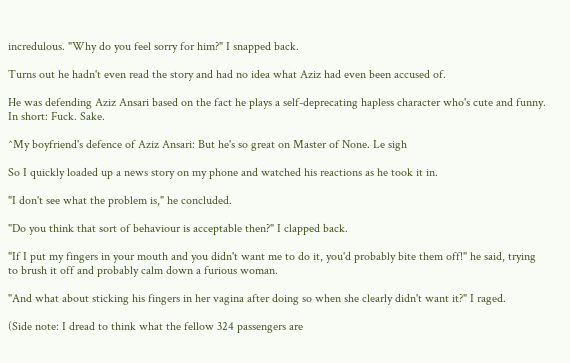incredulous. "Why do you feel sorry for him?" I snapped back.

Turns out he hadn't even read the story and had no idea what Aziz had even been accused of.

He was defending Aziz Ansari based on the fact he plays a self-deprecating hapless character who's cute and funny. In short: Fuck. Sake.

^My boyfriend's defence of Aziz Ansari: But he's so great on Master of None. Le sigh

So I quickly loaded up a news story on my phone and watched his reactions as he took it in.

"I don't see what the problem is," he concluded.

"Do you think that sort of behaviour is acceptable then?" I clapped back.

"If I put my fingers in your mouth and you didn't want me to do it, you'd probably bite them off!" he said, trying to brush it off and probably calm down a furious woman.

"And what about sticking his fingers in her vagina after doing so when she clearly didn't want it?" I raged.

(Side note: I dread to think what the fellow 324 passengers are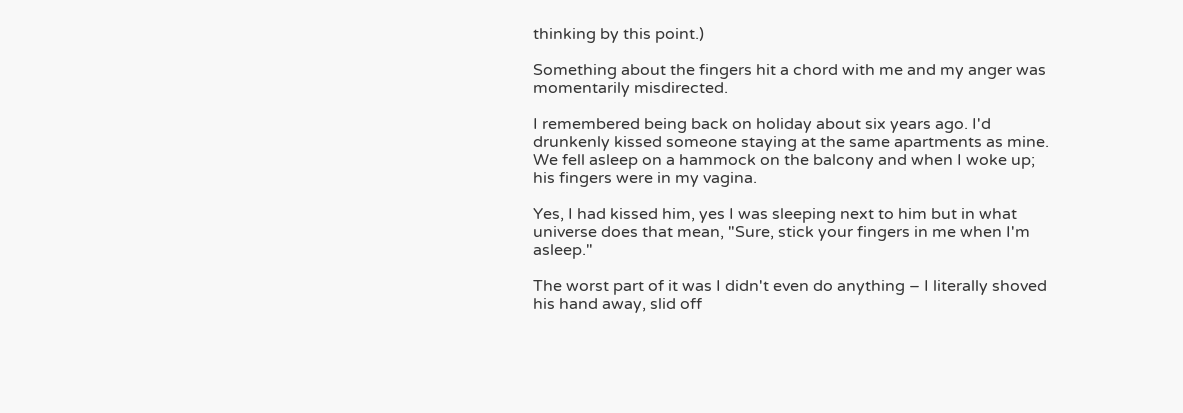thinking by this point.)

Something about the fingers hit a chord with me and my anger was momentarily misdirected.

I remembered being back on holiday about six years ago. I'd drunkenly kissed someone staying at the same apartments as mine. We fell asleep on a hammock on the balcony and when I woke up; his fingers were in my vagina.

Yes, I had kissed him, yes I was sleeping next to him but in what universe does that mean, "Sure, stick your fingers in me when I'm asleep."

The worst part of it was I didn't even do anything – I literally shoved his hand away, slid off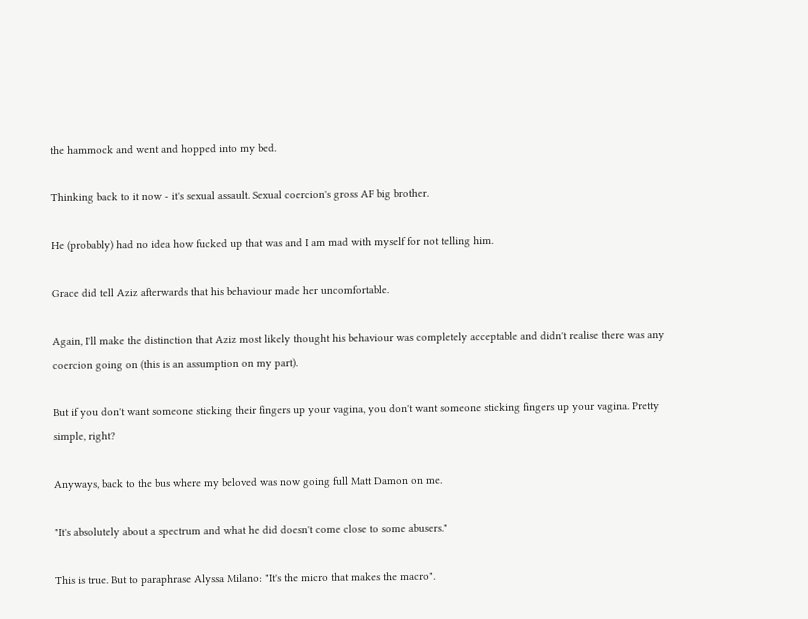the hammock and went and hopped into my bed.

Thinking back to it now - it's sexual assault. Sexual coercion's gross AF big brother.

He (probably) had no idea how fucked up that was and I am mad with myself for not telling him.

Grace did tell Aziz afterwards that his behaviour made her uncomfortable.

Again, I'll make the distinction that Aziz most likely thought his behaviour was completely acceptable and didn't realise there was any coercion going on (this is an assumption on my part).

But if you don't want someone sticking their fingers up your vagina, you don't want someone sticking fingers up your vagina. Pretty simple, right?

Anyways, back to the bus where my beloved was now going full Matt Damon on me.

"It's absolutely about a spectrum and what he did doesn't come close to some abusers."

This is true. But to paraphrase Alyssa Milano: "It's the micro that makes the macro".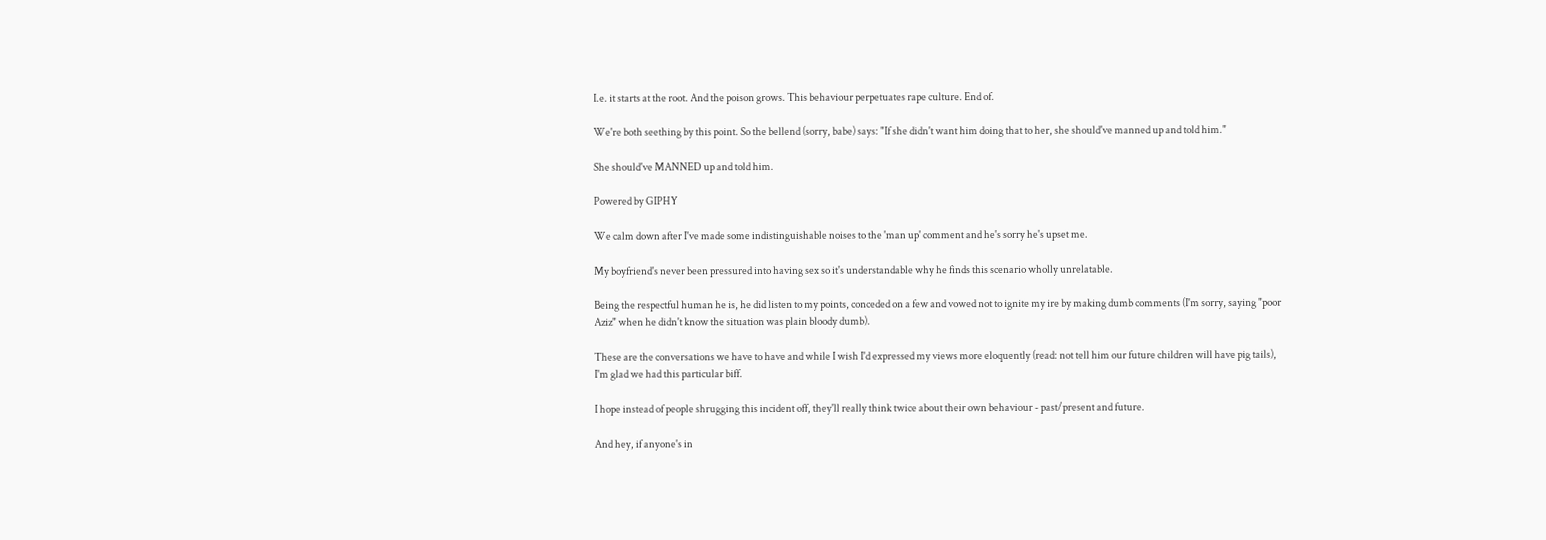I.e. it starts at the root. And the poison grows. This behaviour perpetuates rape culture. End of.

We're both seething by this point. So the bellend (sorry, babe) says: "If she didn't want him doing that to her, she should've manned up and told him."

She should've MANNED up and told him.

Powered by GIPHY

We calm down after I've made some indistinguishable noises to the 'man up' comment and he's sorry he's upset me.

My boyfriend's never been pressured into having sex so it's understandable why he finds this scenario wholly unrelatable.

Being the respectful human he is, he did listen to my points, conceded on a few and vowed not to ignite my ire by making dumb comments (I'm sorry, saying "poor Aziz" when he didn't know the situation was plain bloody dumb).

These are the conversations we have to have and while I wish I'd expressed my views more eloquently (read: not tell him our future children will have pig tails), I'm glad we had this particular biff.

I hope instead of people shrugging this incident off, they'll really think twice about their own behaviour - past/present and future.

And hey, if anyone's in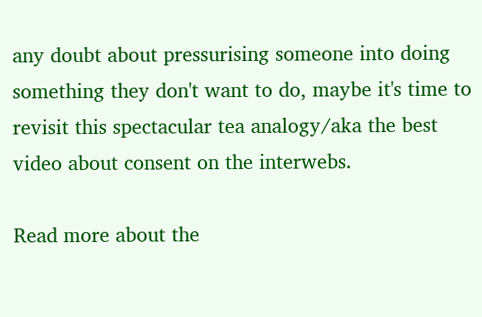any doubt about pressurising someone into doing something they don't want to do, maybe it's time to revisit this spectacular tea analogy/aka the best video about consent on the interwebs.

Read more about the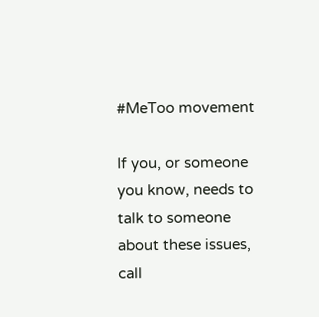#MeToo movement

If you, or someone you know, needs to talk to someone about these issues, call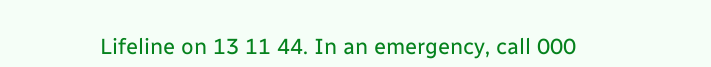Lifeline on 13 11 44. In an emergency, call 000